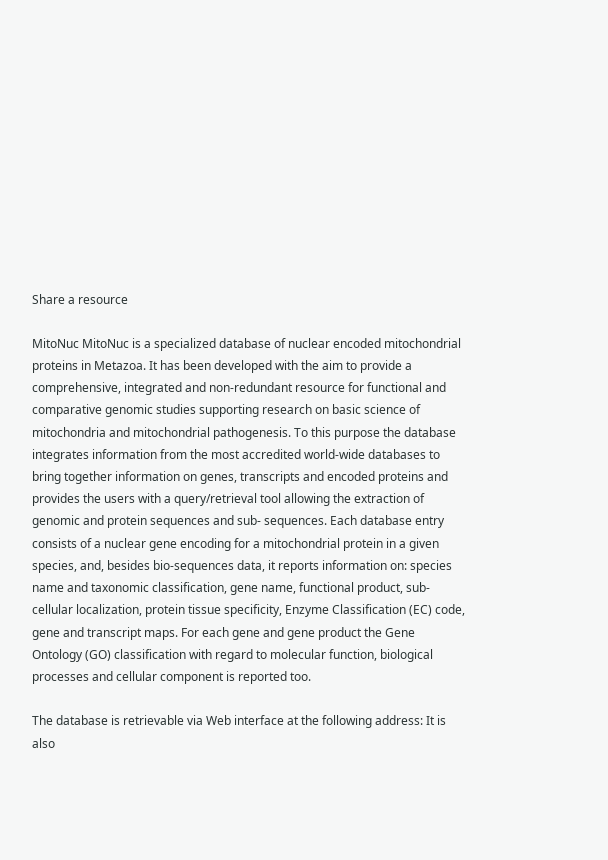Share a resource

MitoNuc MitoNuc is a specialized database of nuclear encoded mitochondrial proteins in Metazoa. It has been developed with the aim to provide a comprehensive, integrated and non-redundant resource for functional and comparative genomic studies supporting research on basic science of mitochondria and mitochondrial pathogenesis. To this purpose the database integrates information from the most accredited world-wide databases to bring together information on genes, transcripts and encoded proteins and provides the users with a query/retrieval tool allowing the extraction of genomic and protein sequences and sub- sequences. Each database entry consists of a nuclear gene encoding for a mitochondrial protein in a given species, and, besides bio-sequences data, it reports information on: species name and taxonomic classification, gene name, functional product, sub-cellular localization, protein tissue specificity, Enzyme Classification (EC) code, gene and transcript maps. For each gene and gene product the Gene Ontology (GO) classification with regard to molecular function, biological processes and cellular component is reported too.

The database is retrievable via Web interface at the following address: It is also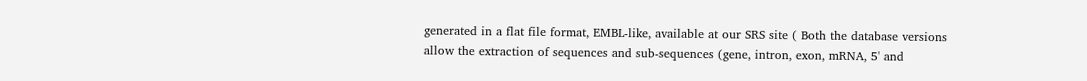generated in a flat file format, EMBL-like, available at our SRS site ( Both the database versions allow the extraction of sequences and sub-sequences (gene, intron, exon, mRNA, 5' and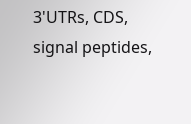3'UTRs, CDS, signal peptides,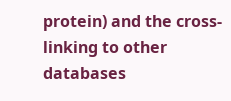protein) and the cross-linking to other databases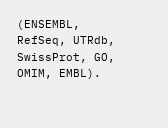(ENSEMBL, RefSeq, UTRdb, SwissProt, GO, OMIM, EMBL).